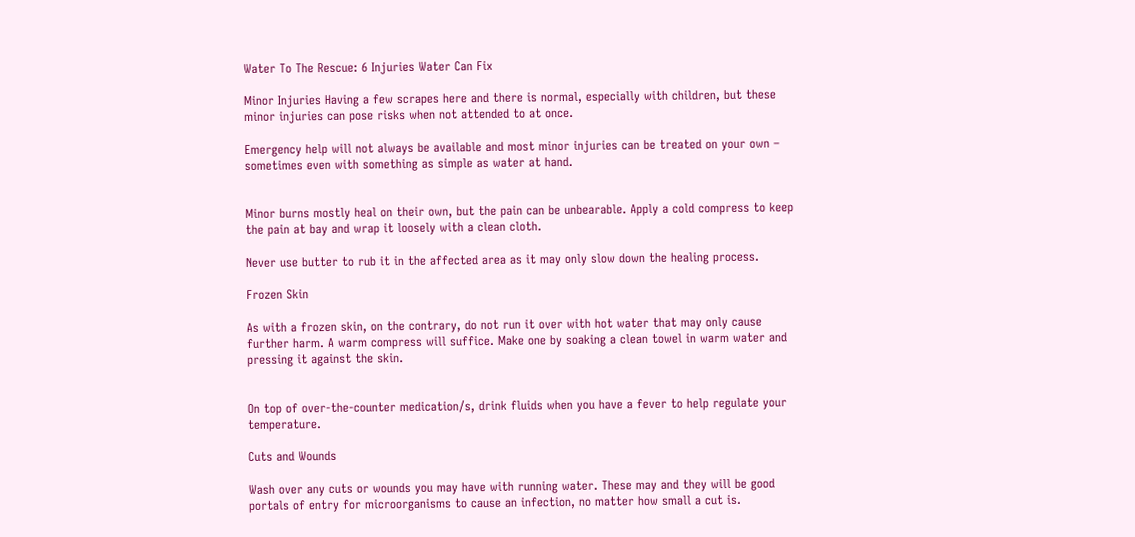Water To The Rescue: 6 Injuries Water Can Fix

Minor Injuries Having a few scrapes here and there is normal, especially with children, but these minor injuries can pose risks when not attended to at once.

Emergency help will not always be available and most minor injuries can be treated on your own – sometimes even with something as simple as water at hand.


Minor burns mostly heal on their own, but the pain can be unbearable. Apply a cold compress to keep the pain at bay and wrap it loosely with a clean cloth.

Never use butter to rub it in the affected area as it may only slow down the healing process.

Frozen Skin

As with a frozen skin, on the contrary, do not run it over with hot water that may only cause further harm. A warm compress will suffice. Make one by soaking a clean towel in warm water and pressing it against the skin.


On top of over-the-counter medication/s, drink fluids when you have a fever to help regulate your temperature.

Cuts and Wounds

Wash over any cuts or wounds you may have with running water. These may and they will be good portals of entry for microorganisms to cause an infection, no matter how small a cut is.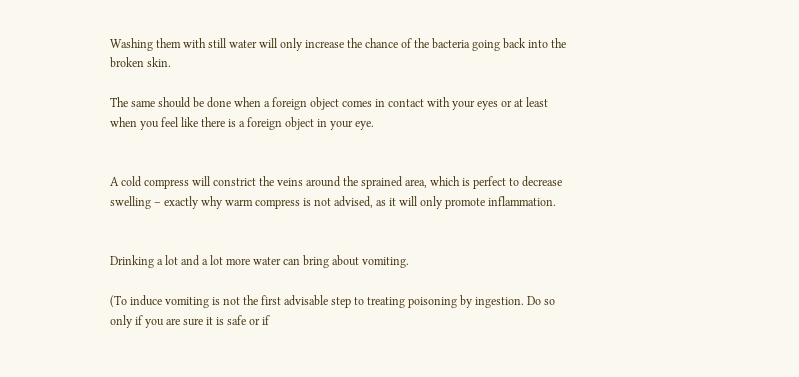Washing them with still water will only increase the chance of the bacteria going back into the broken skin.

The same should be done when a foreign object comes in contact with your eyes or at least when you feel like there is a foreign object in your eye.


A cold compress will constrict the veins around the sprained area, which is perfect to decrease swelling – exactly why warm compress is not advised, as it will only promote inflammation.


Drinking a lot and a lot more water can bring about vomiting.

(To induce vomiting is not the first advisable step to treating poisoning by ingestion. Do so only if you are sure it is safe or if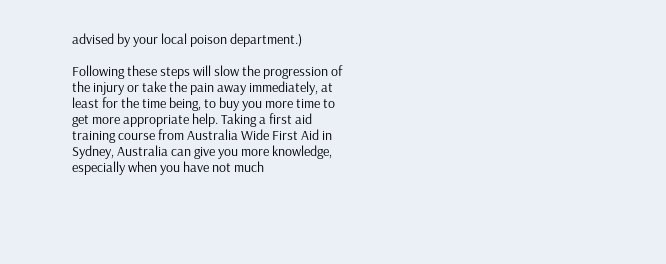advised by your local poison department.)

Following these steps will slow the progression of the injury or take the pain away immediately, at least for the time being, to buy you more time to get more appropriate help. Taking a first aid training course from Australia Wide First Aid in Sydney, Australia can give you more knowledge, especially when you have not much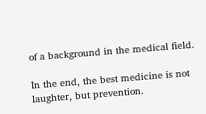of a background in the medical field.

In the end, the best medicine is not laughter, but prevention.